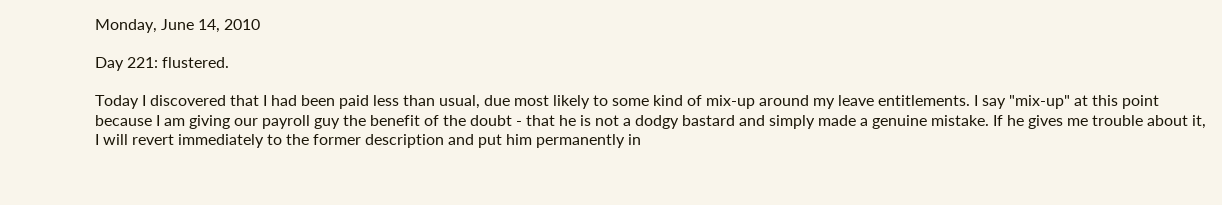Monday, June 14, 2010

Day 221: flustered.

Today I discovered that I had been paid less than usual, due most likely to some kind of mix-up around my leave entitlements. I say "mix-up" at this point because I am giving our payroll guy the benefit of the doubt - that he is not a dodgy bastard and simply made a genuine mistake. If he gives me trouble about it, I will revert immediately to the former description and put him permanently in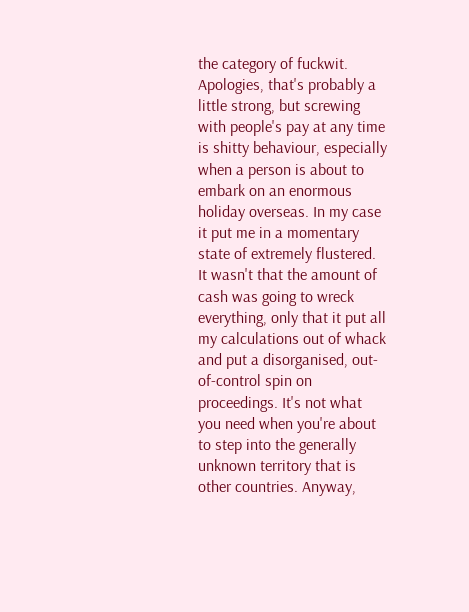the category of fuckwit. Apologies, that's probably a little strong, but screwing with people's pay at any time is shitty behaviour, especially when a person is about to embark on an enormous holiday overseas. In my case it put me in a momentary state of extremely flustered. It wasn't that the amount of cash was going to wreck everything, only that it put all my calculations out of whack and put a disorganised, out-of-control spin on proceedings. It's not what you need when you're about to step into the generally unknown territory that is other countries. Anyway,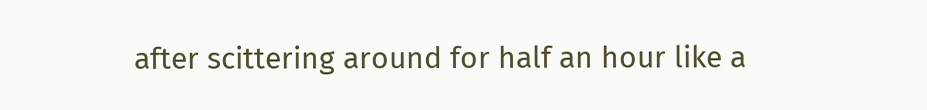after scittering around for half an hour like a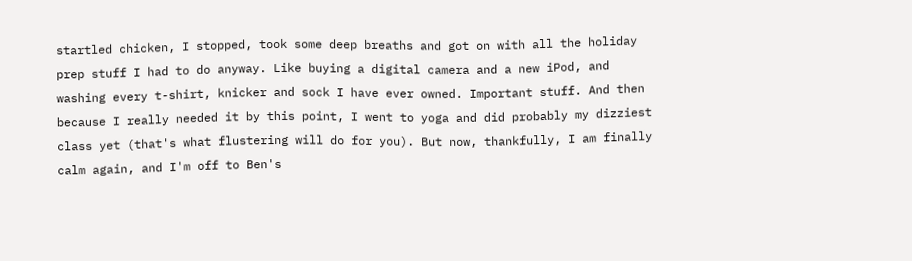startled chicken, I stopped, took some deep breaths and got on with all the holiday prep stuff I had to do anyway. Like buying a digital camera and a new iPod, and washing every t-shirt, knicker and sock I have ever owned. Important stuff. And then because I really needed it by this point, I went to yoga and did probably my dizziest class yet (that's what flustering will do for you). But now, thankfully, I am finally calm again, and I'm off to Ben's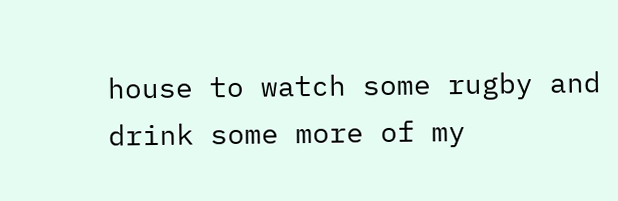house to watch some rugby and drink some more of my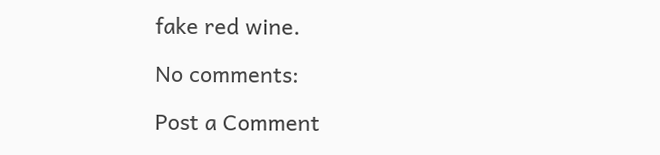fake red wine.

No comments:

Post a Comment